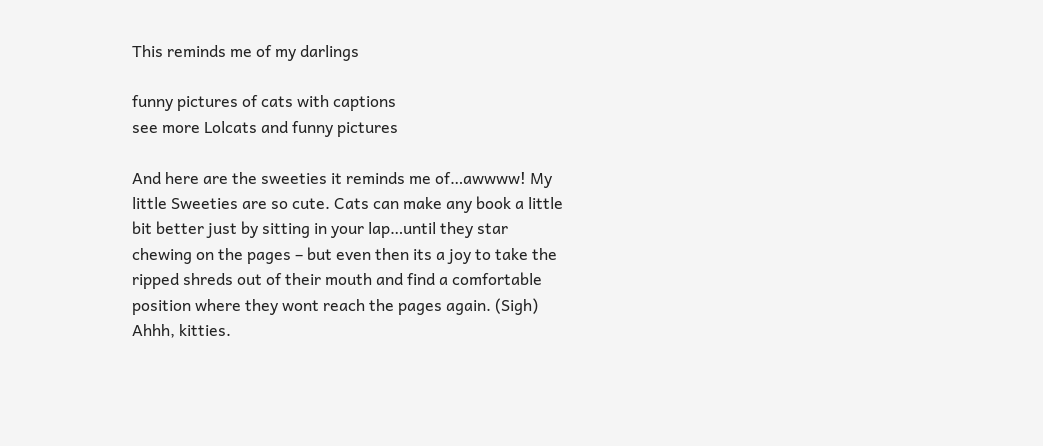This reminds me of my darlings

funny pictures of cats with captions
see more Lolcats and funny pictures

And here are the sweeties it reminds me of…awwww! My little Sweeties are so cute. Cats can make any book a little bit better just by sitting in your lap…until they star chewing on the pages – but even then its a joy to take the ripped shreds out of their mouth and find a comfortable position where they wont reach the pages again. (Sigh) Ahhh, kitties.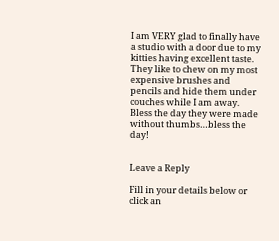I am VERY glad to finally have a studio with a door due to my kitties having excellent taste. They like to chew on my most expensive brushes and pencils and hide them under couches while I am away.
Bless the day they were made without thumbs…bless the day!


Leave a Reply

Fill in your details below or click an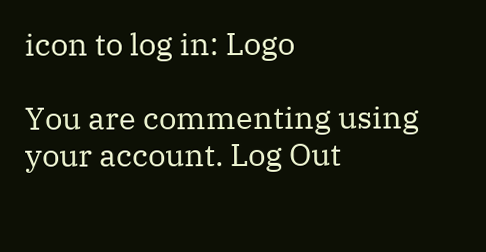icon to log in: Logo

You are commenting using your account. Log Out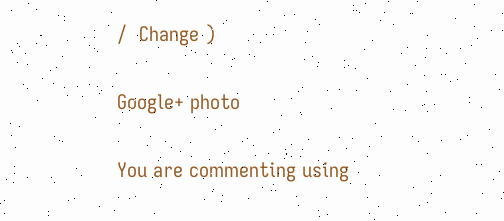/  Change )

Google+ photo

You are commenting using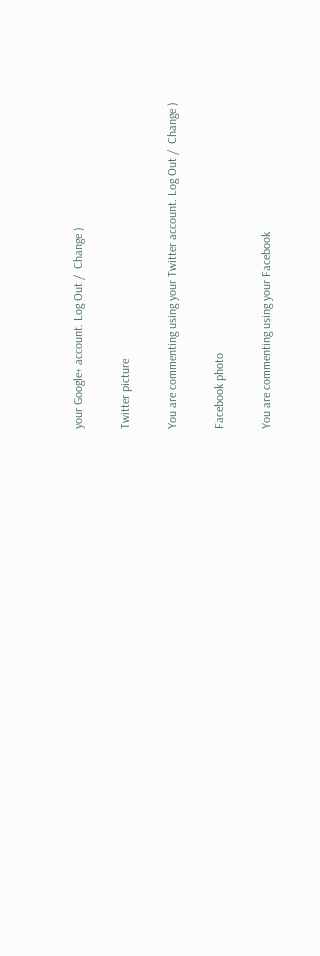your Google+ account. Log Out /  Change )

Twitter picture

You are commenting using your Twitter account. Log Out /  Change )

Facebook photo

You are commenting using your Facebook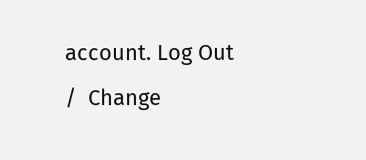account. Log Out /  Change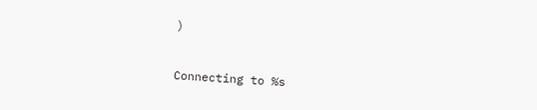)


Connecting to %s